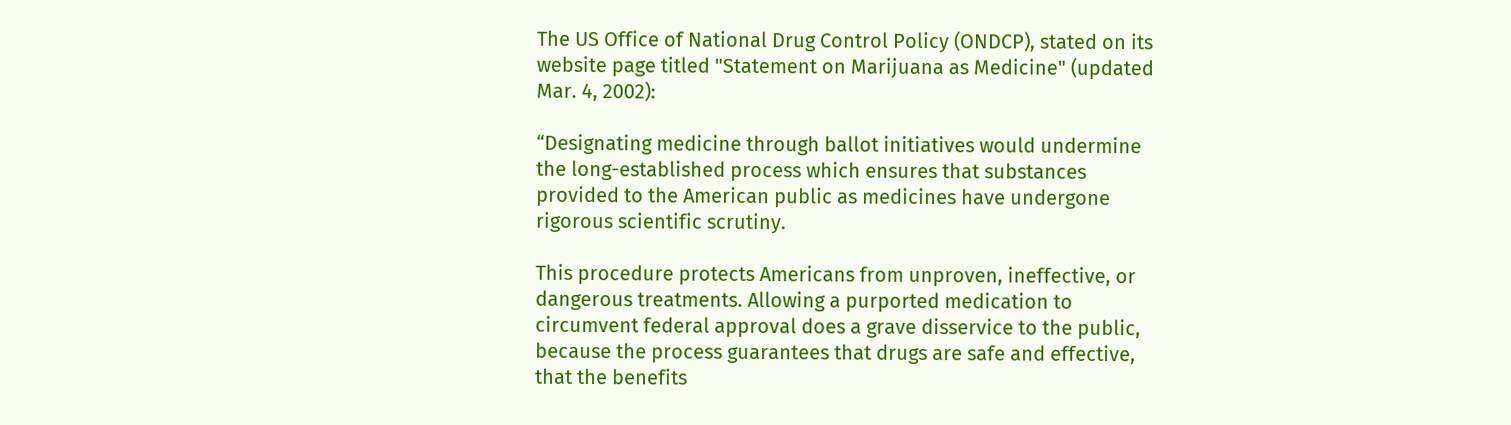The US Office of National Drug Control Policy (ONDCP), stated on its website page titled "Statement on Marijuana as Medicine" (updated Mar. 4, 2002):

“Designating medicine through ballot initiatives would undermine the long-established process which ensures that substances provided to the American public as medicines have undergone rigorous scientific scrutiny.

This procedure protects Americans from unproven, ineffective, or dangerous treatments. Allowing a purported medication to circumvent federal approval does a grave disservice to the public, because the process guarantees that drugs are safe and effective, that the benefits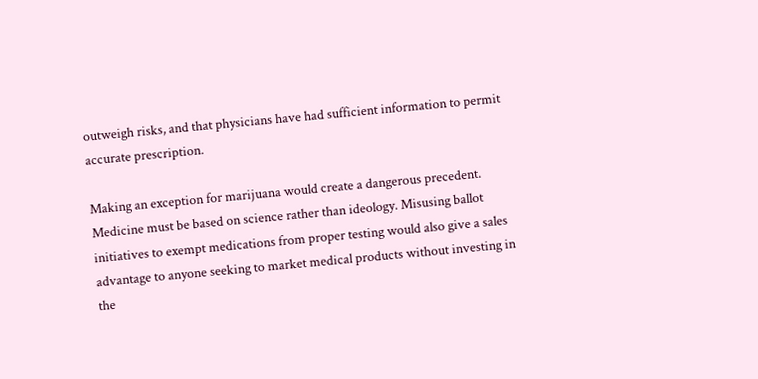outweigh risks, and that physicians have had sufficient information to permit accurate prescription.

Making an exception for marijuana would create a dangerous precedent. Medicine must be based on science rather than ideology. Misusing ballot initiatives to exempt medications from proper testing would also give a sales advantage to anyone seeking to market medical products without investing in the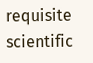requisite scientific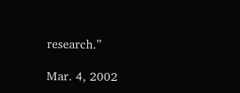research.”

Mar. 4, 2002